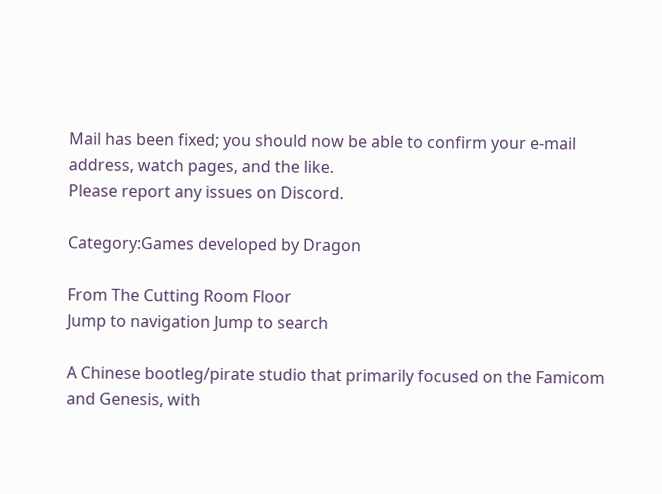Mail has been fixed; you should now be able to confirm your e-mail address, watch pages, and the like.
Please report any issues on Discord.

Category:Games developed by Dragon

From The Cutting Room Floor
Jump to navigation Jump to search

A Chinese bootleg/pirate studio that primarily focused on the Famicom and Genesis, with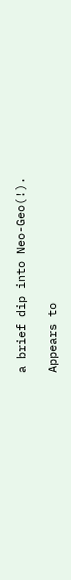a brief dip into Neo-Geo(!).

Appears to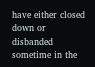have either closed down or disbanded sometime in the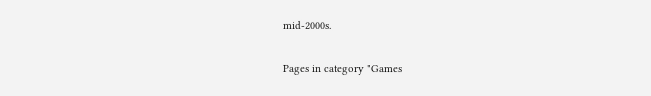mid-2000s.

Pages in category "Games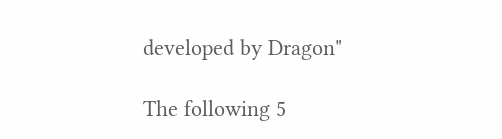developed by Dragon"

The following 5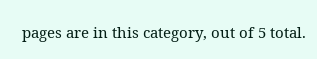pages are in this category, out of 5 total.